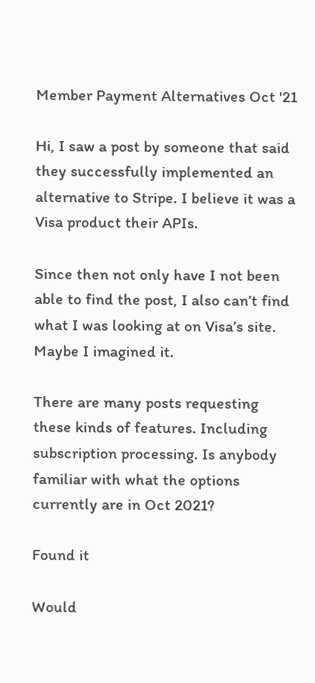Member Payment Alternatives Oct '21

Hi, I saw a post by someone that said they successfully implemented an alternative to Stripe. I believe it was a Visa product their APIs.

Since then not only have I not been able to find the post, I also can’t find what I was looking at on Visa’s site. Maybe I imagined it.

There are many posts requesting these kinds of features. Including subscription processing. Is anybody familiar with what the options currently are in Oct 2021?

Found it

Would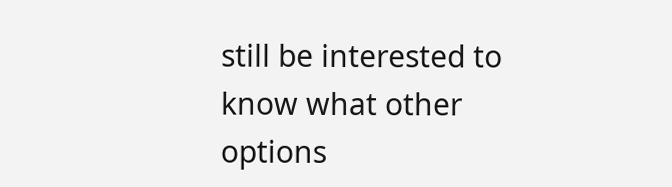still be interested to know what other options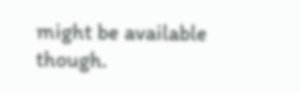might be available though.